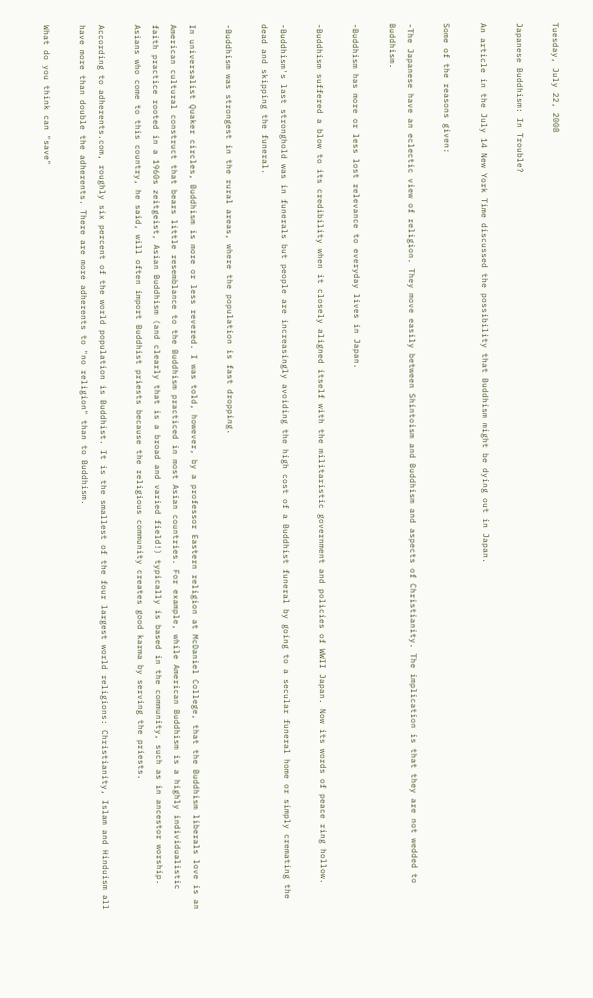Tuesday, July 22, 2008

Japanese Buddhism: In Trouble?

An article in the July 14 New York Time discussed the possibility that Buddhism might be dying out in Japan.

Some of the reasons given:

-The Japanese have an eclectic view of religion. They move easily between Shintoism and Buddhism and aspects of Christianity. The implication is that they are not wedded to Buddhism.

-Buddhism has more or less lost relevance to everyday lives in Japan.

-Buddhism suffered a blow to its credibility when it closely aligned itself with the militaristic government and policies of WWII Japan. Now its words of peace ring hollow.

-Buddhism's last stronghold was in funerals but people are increasingly avoiding the high cost of a Buddhist funeral by going to a secular funeral home or simply cremating the dead and skipping the funeral.

-Buddhism was strongest in the rural areas, where the population is fast dropping.

In universalist Quaker circles, Buddhism is more or less revered. I was told, however, by a professor Eastern religion at McDaniel College, that the Buddhism liberals love is an American cultural construct that bears little resemblance to the Buddhism practiced in most Asian countries. For example, while American Buddhism is a highly individualistic faith practice rooted in a 1960s zeitgeist, Asian Buddhism (and clearly that is a broad and varied field!) typically is based in the community, such as in ancestor worship. Asians who come to this country, he said, will often import Buddhist priests because the religious community creates good karma by serving the priests.

According to adherents.com, roughly six percent of the world population is Buddhist. It is the smallest of the four largest world religions: Christianity, Islam and Hinduism all have more than double the adherents. There are more adherents to "no religion" than to Buddhism.

What do you think can "save"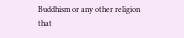Buddhism or any other religion that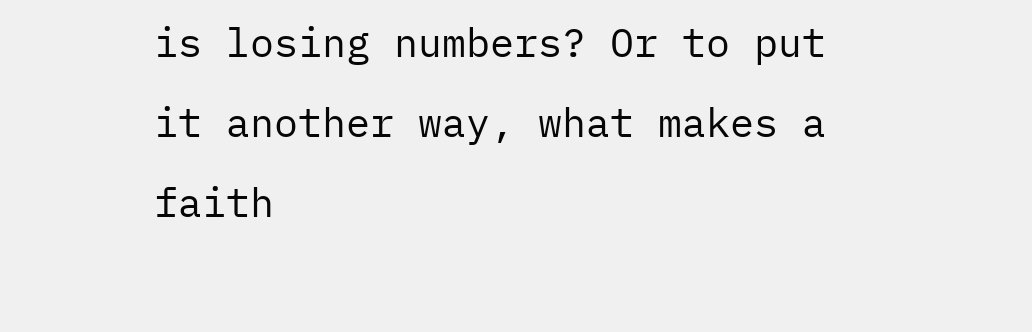is losing numbers? Or to put it another way, what makes a faith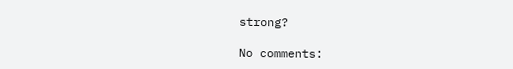strong?

No comments: